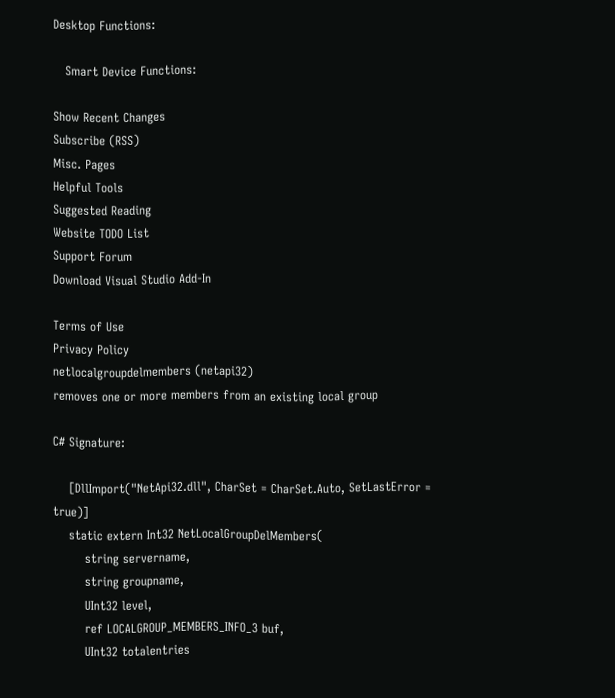Desktop Functions:

   Smart Device Functions:

Show Recent Changes
Subscribe (RSS)
Misc. Pages
Helpful Tools
Suggested Reading
Website TODO List
Support Forum
Download Visual Studio Add-In

Terms of Use
Privacy Policy
netlocalgroupdelmembers (netapi32)
removes one or more members from an existing local group

C# Signature:

    [DllImport("NetApi32.dll", CharSet = CharSet.Auto, SetLastError = true)]
    static extern Int32 NetLocalGroupDelMembers(
        string servername,
        string groupname,
        UInt32 level,
        ref LOCALGROUP_MEMBERS_INFO_3 buf,
        UInt32 totalentries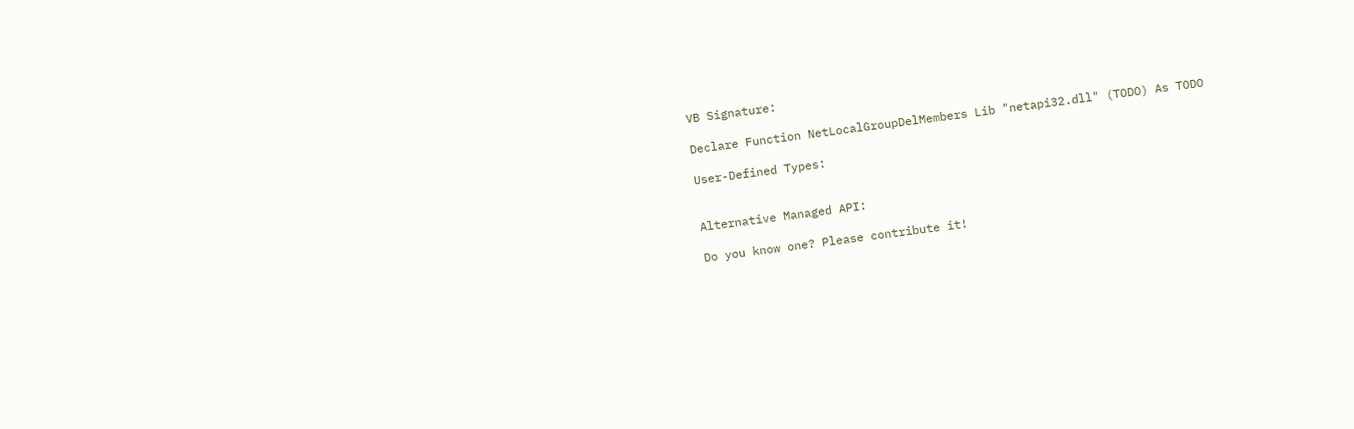VB Signature:

Declare Function NetLocalGroupDelMembers Lib "netapi32.dll" (TODO) As TODO

User-Defined Types:


Alternative Managed API:

Do you know one? Please contribute it!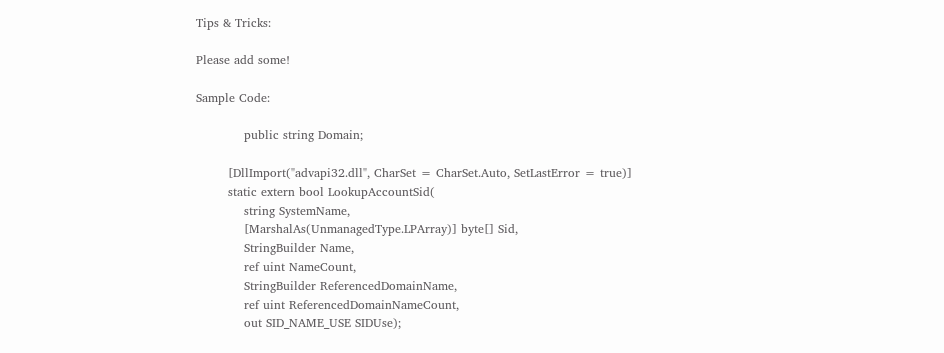Tips & Tricks:

Please add some!

Sample Code:

            public string Domain;

        [DllImport("advapi32.dll", CharSet = CharSet.Auto, SetLastError = true)]
        static extern bool LookupAccountSid(
            string SystemName,
            [MarshalAs(UnmanagedType.LPArray)] byte[] Sid,
            StringBuilder Name,
            ref uint NameCount,
            StringBuilder ReferencedDomainName,
            ref uint ReferencedDomainNameCount,
            out SID_NAME_USE SIDUse);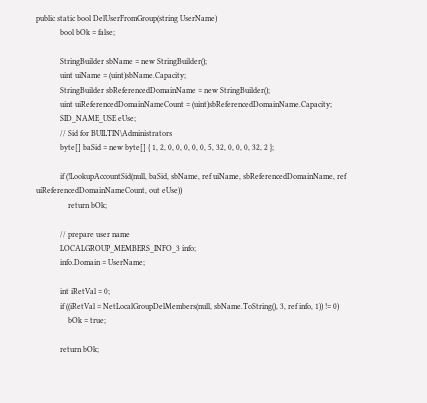public static bool DelUserFromGroup(string UserName)
            bool bOk = false;

            StringBuilder sbName = new StringBuilder();
            uint uiName = (uint)sbName.Capacity;
            StringBuilder sbReferencedDomainName = new StringBuilder();
            uint uiReferencedDomainNameCount = (uint)sbReferencedDomainName.Capacity;
            SID_NAME_USE eUse;
            // Sid for BUILTIN\Administrators
            byte[] baSid = new byte[] { 1, 2, 0, 0, 0, 0, 0, 5, 32, 0, 0, 0, 32, 2 };

            if (!LookupAccountSid(null, baSid, sbName, ref uiName, sbReferencedDomainName, ref uiReferencedDomainNameCount, out eUse))
                return bOk;

            // prepare user name
            LOCALGROUP_MEMBERS_INFO_3 info;
            info.Domain = UserName;

            int iRetVal = 0;
            if ((iRetVal = NetLocalGroupDelMembers(null, sbName.ToString(), 3, ref info, 1)) != 0)
                bOk = true;

            return bOk;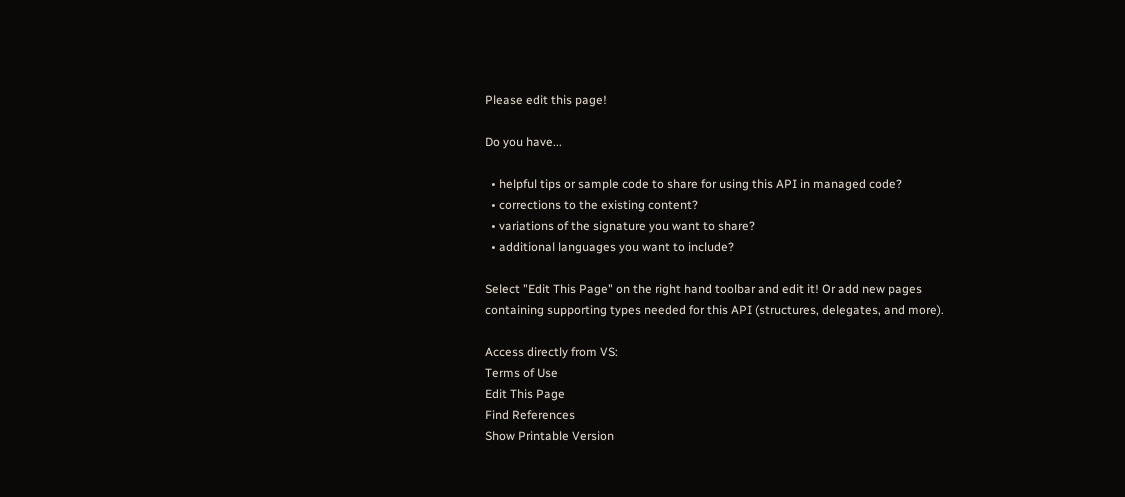Please edit this page!

Do you have...

  • helpful tips or sample code to share for using this API in managed code?
  • corrections to the existing content?
  • variations of the signature you want to share?
  • additional languages you want to include?

Select "Edit This Page" on the right hand toolbar and edit it! Or add new pages containing supporting types needed for this API (structures, delegates, and more).

Access directly from VS:
Terms of Use
Edit This Page
Find References
Show Printable Version